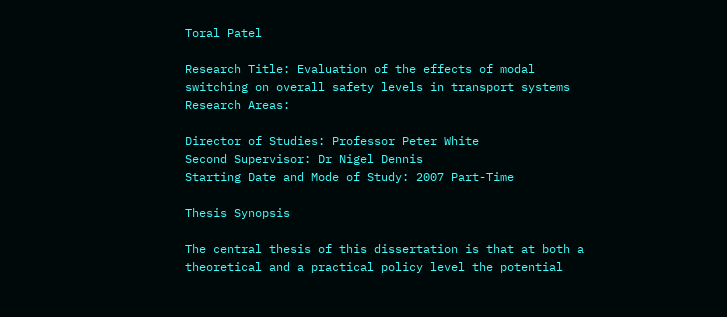Toral Patel

Research Title: Evaluation of the effects of modal switching on overall safety levels in transport systems
Research Areas:

Director of Studies: Professor Peter White
Second Supervisor: Dr Nigel Dennis
Starting Date and Mode of Study: 2007 Part-Time

Thesis Synopsis

The central thesis of this dissertation is that at both a theoretical and a practical policy level the potential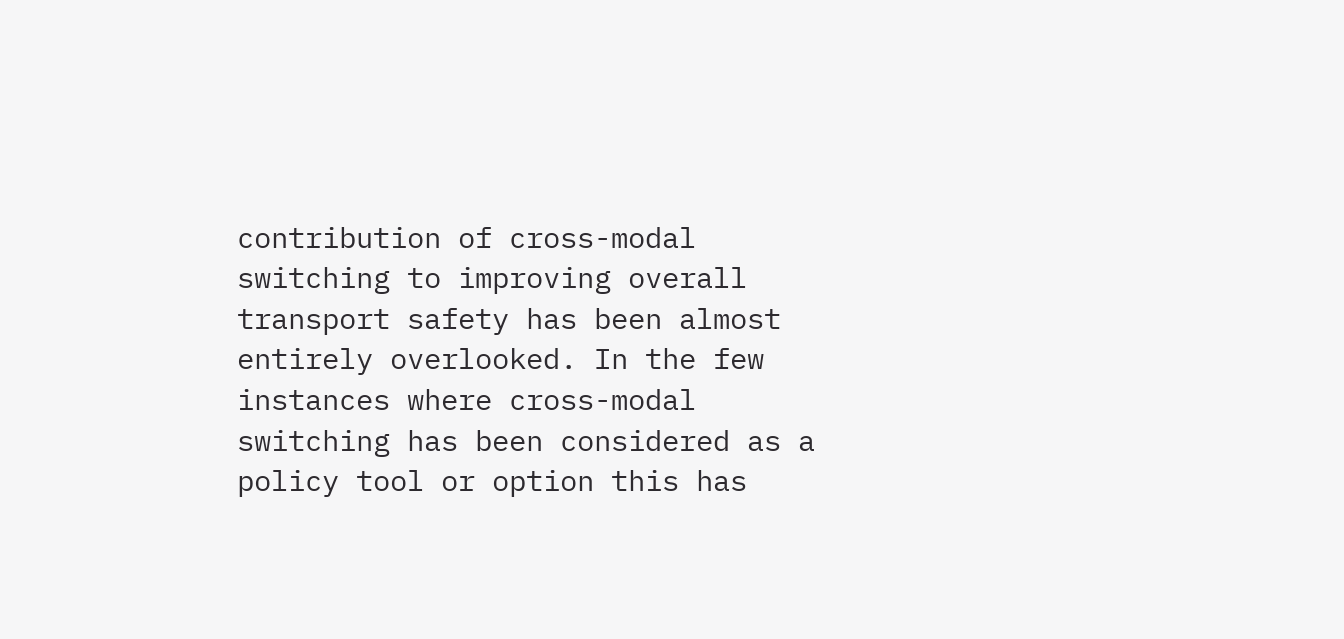contribution of cross-modal switching to improving overall transport safety has been almost entirely overlooked. In the few instances where cross-modal switching has been considered as a policy tool or option this has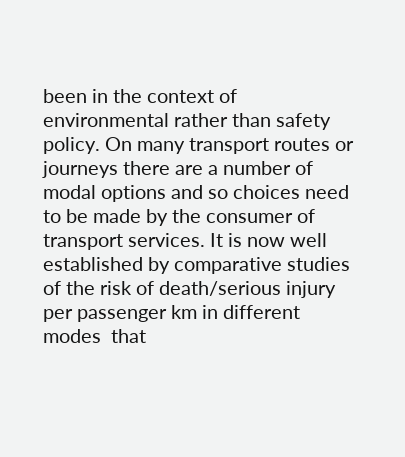been in the context of environmental rather than safety policy. On many transport routes or journeys there are a number of modal options and so choices need to be made by the consumer of transport services. It is now well established by comparative studies of the risk of death/serious injury per passenger km in different modes  that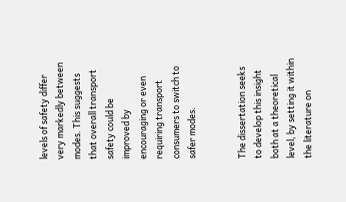levels of safety differ very markedly between modes. This suggests that overall transport safety could be improved by encouraging or even requiring transport consumers to switch to safer modes.


The dissertation seeks to develop this insight both at a theoretical level, by setting it within the literature on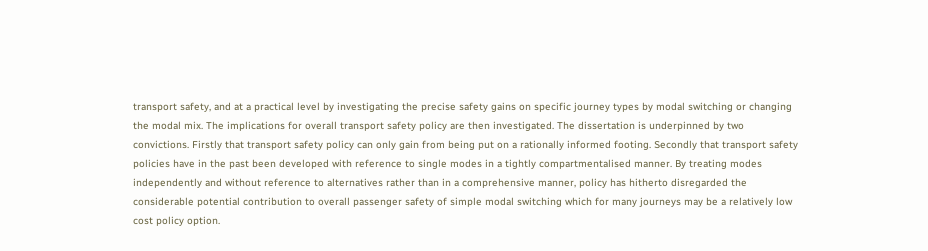transport safety, and at a practical level by investigating the precise safety gains on specific journey types by modal switching or changing the modal mix. The implications for overall transport safety policy are then investigated. The dissertation is underpinned by two convictions. Firstly that transport safety policy can only gain from being put on a rationally informed footing. Secondly that transport safety policies have in the past been developed with reference to single modes in a tightly compartmentalised manner. By treating modes independently and without reference to alternatives rather than in a comprehensive manner, policy has hitherto disregarded the considerable potential contribution to overall passenger safety of simple modal switching which for many journeys may be a relatively low cost policy option.